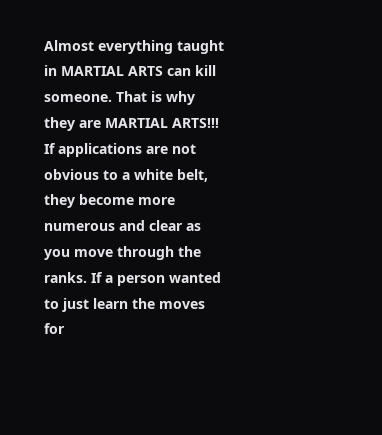Almost everything taught in MARTIAL ARTS can kill someone. That is why they are MARTIAL ARTS!!! If applications are not obvious to a white belt, they become more numerous and clear as you move through the ranks. If a person wanted to just learn the moves for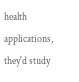health applications, they'd study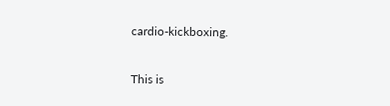cardio-kickboxing.

This is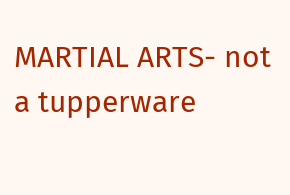MARTIAL ARTS- not a tupperware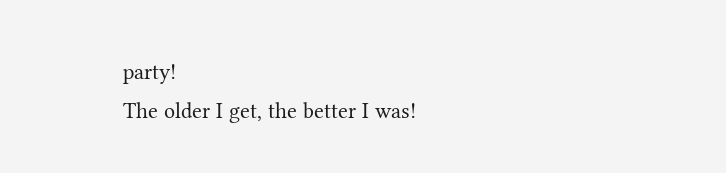party!
The older I get, the better I was!